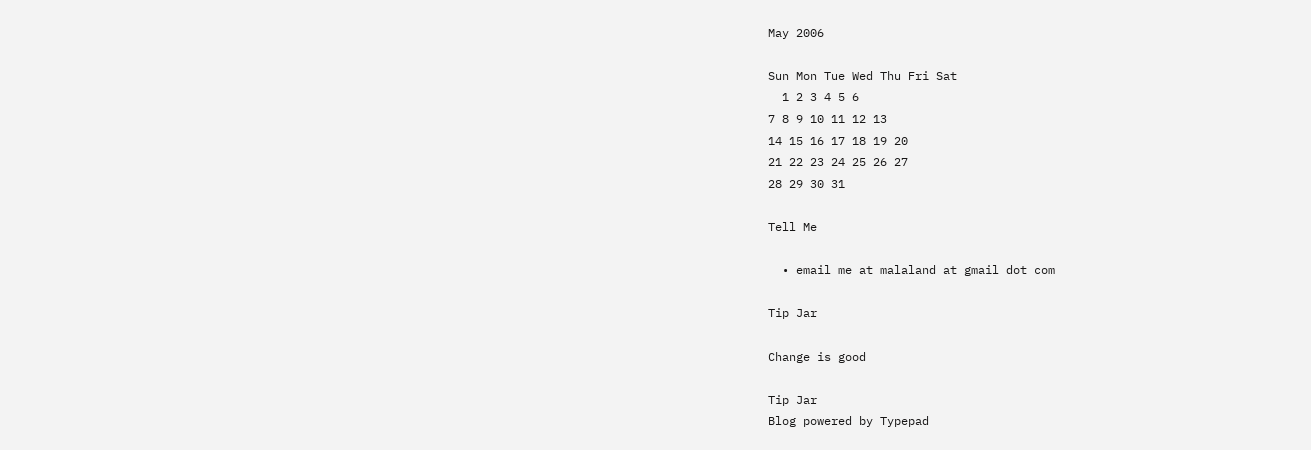May 2006

Sun Mon Tue Wed Thu Fri Sat
  1 2 3 4 5 6
7 8 9 10 11 12 13
14 15 16 17 18 19 20
21 22 23 24 25 26 27
28 29 30 31

Tell Me

  • email me at malaland at gmail dot com

Tip Jar

Change is good

Tip Jar
Blog powered by Typepad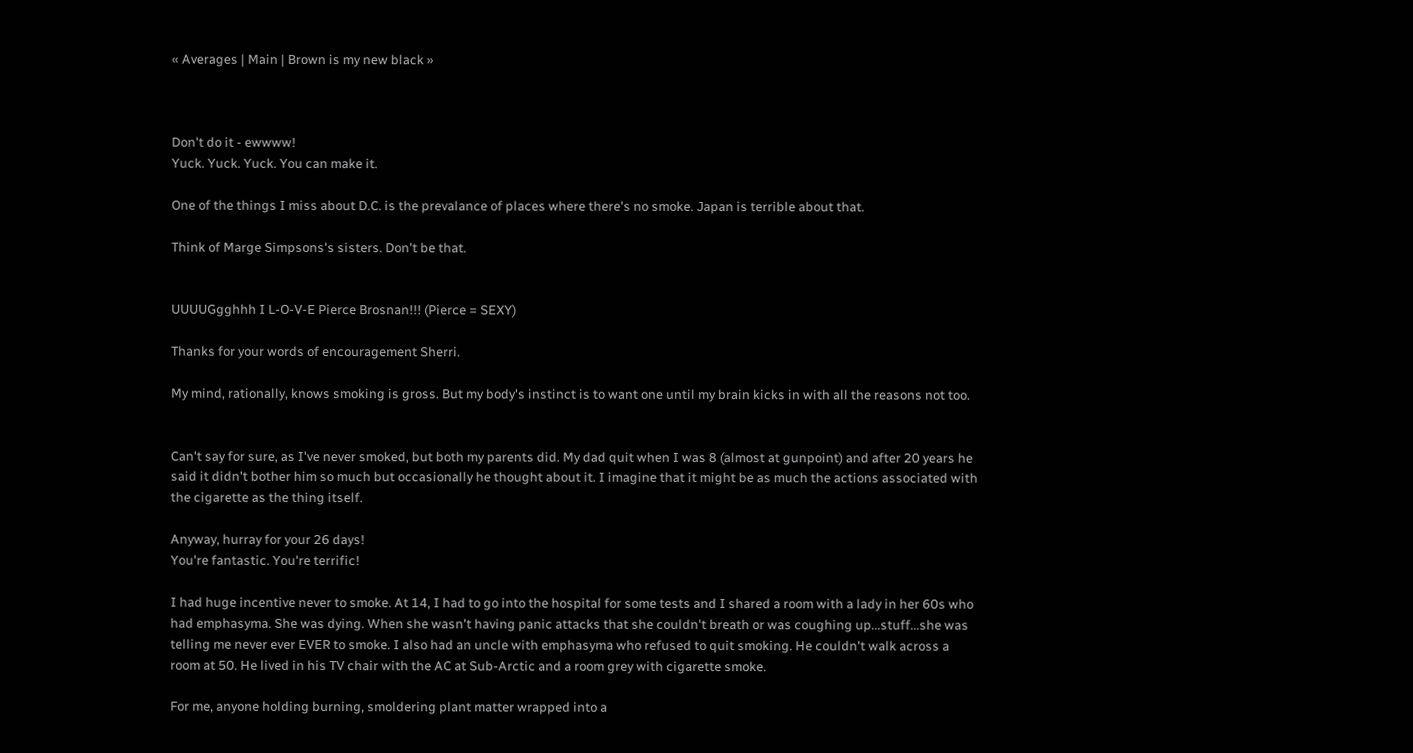« Averages | Main | Brown is my new black »



Don't do it - ewwww!
Yuck. Yuck. Yuck. You can make it.

One of the things I miss about D.C. is the prevalance of places where there's no smoke. Japan is terrible about that.

Think of Marge Simpsons's sisters. Don't be that.


UUUUGgghhh I L-O-V-E Pierce Brosnan!!! (Pierce = SEXY)

Thanks for your words of encouragement Sherri.

My mind, rationally, knows smoking is gross. But my body's instinct is to want one until my brain kicks in with all the reasons not too.


Can't say for sure, as I've never smoked, but both my parents did. My dad quit when I was 8 (almost at gunpoint) and after 20 years he said it didn't bother him so much but occasionally he thought about it. I imagine that it might be as much the actions associated with the cigarette as the thing itself.

Anyway, hurray for your 26 days!
You're fantastic. You're terrific!

I had huge incentive never to smoke. At 14, I had to go into the hospital for some tests and I shared a room with a lady in her 60s who had emphasyma. She was dying. When she wasn't having panic attacks that she couldn't breath or was coughing up...stuff...she was telling me never ever EVER to smoke. I also had an uncle with emphasyma who refused to quit smoking. He couldn't walk across a room at 50. He lived in his TV chair with the AC at Sub-Arctic and a room grey with cigarette smoke.

For me, anyone holding burning, smoldering plant matter wrapped into a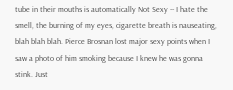tube in their mouths is automatically Not Sexy -- I hate the smell, the burning of my eyes, cigarette breath is nauseating, blah blah blah. Pierce Brosnan lost major sexy points when I saw a photo of him smoking because I knew he was gonna stink. Just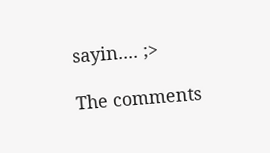sayin.... ;>

The comments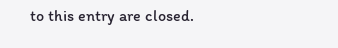to this entry are closed.